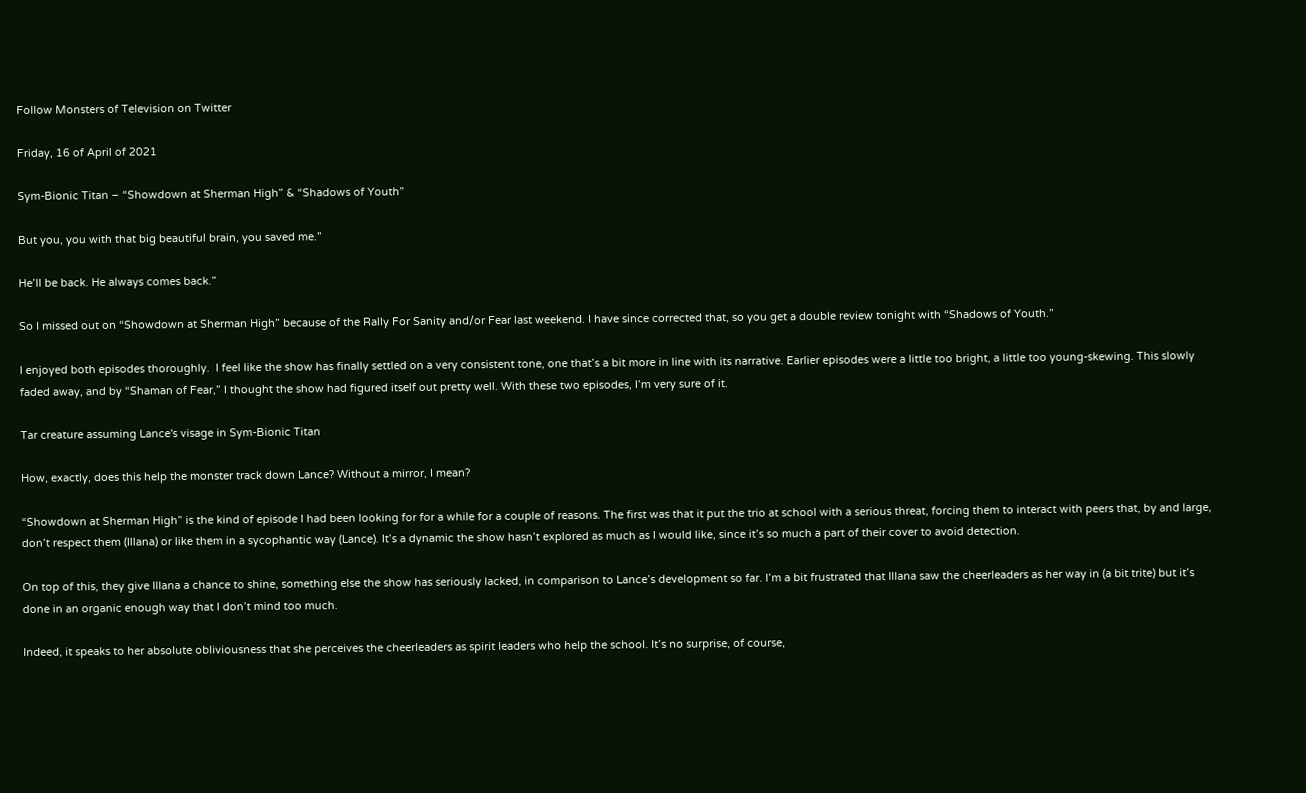Follow Monsters of Television on Twitter

Friday, 16 of April of 2021

Sym-Bionic Titan – “Showdown at Sherman High” & “Shadows of Youth”

But you, you with that big beautiful brain, you saved me.”

He’ll be back. He always comes back.”

So I missed out on “Showdown at Sherman High” because of the Rally For Sanity and/or Fear last weekend. I have since corrected that, so you get a double review tonight with “Shadows of Youth.”

I enjoyed both episodes thoroughly.  I feel like the show has finally settled on a very consistent tone, one that’s a bit more in line with its narrative. Earlier episodes were a little too bright, a little too young-skewing. This slowly faded away, and by “Shaman of Fear,” I thought the show had figured itself out pretty well. With these two episodes, I’m very sure of it.

Tar creature assuming Lance's visage in Sym-Bionic Titan

How, exactly, does this help the monster track down Lance? Without a mirror, I mean?

“Showdown at Sherman High” is the kind of episode I had been looking for for a while for a couple of reasons. The first was that it put the trio at school with a serious threat, forcing them to interact with peers that, by and large, don’t respect them (Illana) or like them in a sycophantic way (Lance). It’s a dynamic the show hasn’t explored as much as I would like, since it’s so much a part of their cover to avoid detection.

On top of this, they give Illana a chance to shine, something else the show has seriously lacked, in comparison to Lance’s development so far. I’m a bit frustrated that Illana saw the cheerleaders as her way in (a bit trite) but it’s done in an organic enough way that I don’t mind too much.

Indeed, it speaks to her absolute obliviousness that she perceives the cheerleaders as spirit leaders who help the school. It’s no surprise, of course,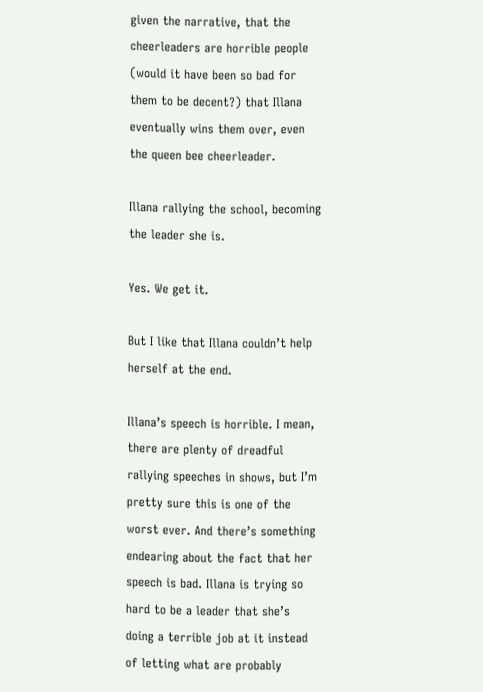given the narrative, that the cheerleaders are horrible people (would it have been so bad for them to be decent?) that Illana eventually wins them over, even the queen bee cheerleader.

Illana rallying the school, becoming the leader she is.

Yes. We get it.

But I like that Illana couldn’t help herself at the end.

Illana’s speech is horrible. I mean, there are plenty of dreadful rallying speeches in shows, but I’m pretty sure this is one of the worst ever. And there’s something endearing about the fact that her speech is bad. Illana is trying so hard to be a leader that she’s doing a terrible job at it instead of letting what are probably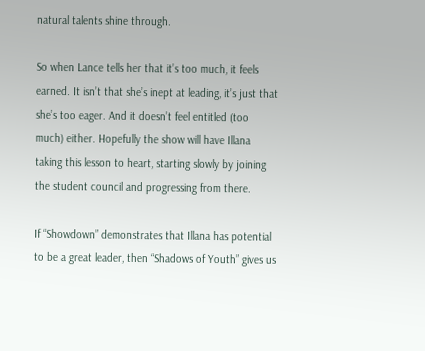natural talents shine through.

So when Lance tells her that it’s too much, it feels earned. It isn’t that she’s inept at leading, it’s just that she’s too eager. And it doesn’t feel entitled (too much) either. Hopefully the show will have Illana taking this lesson to heart, starting slowly by joining the student council and progressing from there.

If “Showdown” demonstrates that Illana has potential to be a great leader, then “Shadows of Youth” gives us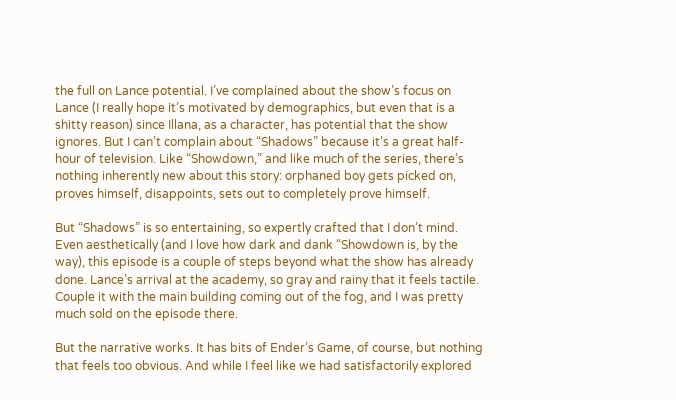the full on Lance potential. I’ve complained about the show’s focus on Lance (I really hope it’s motivated by demographics, but even that is a shitty reason) since Illana, as a character, has potential that the show ignores. But I can’t complain about “Shadows” because it’s a great half-hour of television. Like “Showdown,” and like much of the series, there’s nothing inherently new about this story: orphaned boy gets picked on, proves himself, disappoints, sets out to completely prove himself.

But “Shadows” is so entertaining, so expertly crafted that I don’t mind. Even aesthetically (and I love how dark and dank “Showdown is, by the way), this episode is a couple of steps beyond what the show has already done. Lance’s arrival at the academy, so gray and rainy that it feels tactile. Couple it with the main building coming out of the fog, and I was pretty much sold on the episode there.

But the narrative works. It has bits of Ender’s Game, of course, but nothing that feels too obvious. And while I feel like we had satisfactorily explored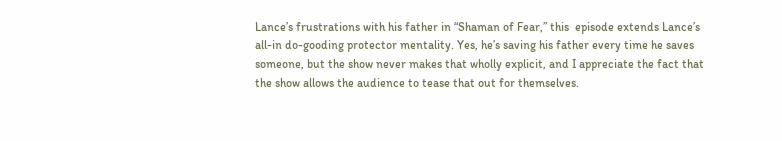Lance’s frustrations with his father in “Shaman of Fear,” this  episode extends Lance’s all-in do-gooding protector mentality. Yes, he’s saving his father every time he saves someone, but the show never makes that wholly explicit, and I appreciate the fact that the show allows the audience to tease that out for themselves.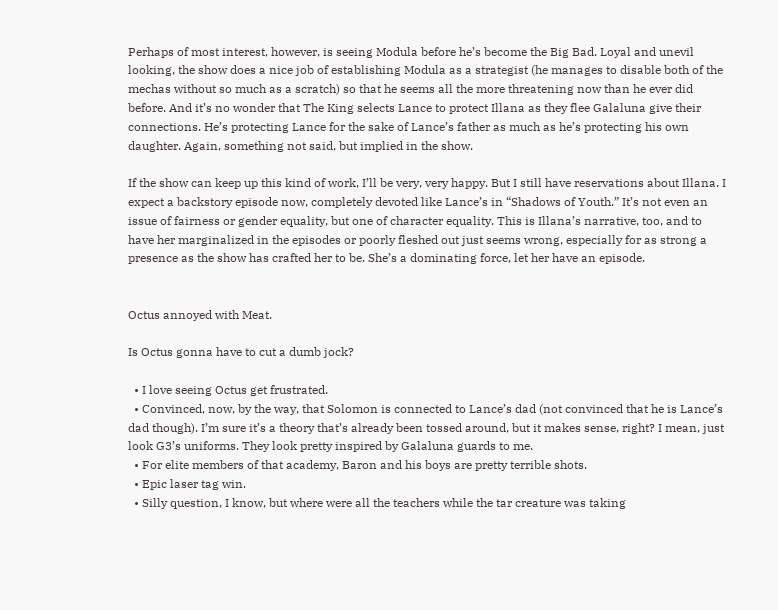Perhaps of most interest, however, is seeing Modula before he’s become the Big Bad. Loyal and unevil looking, the show does a nice job of establishing Modula as a strategist (he manages to disable both of the mechas without so much as a scratch) so that he seems all the more threatening now than he ever did before. And it’s no wonder that The King selects Lance to protect Illana as they flee Galaluna give their connections. He’s protecting Lance for the sake of Lance’s father as much as he’s protecting his own daughter. Again, something not said, but implied in the show.

If the show can keep up this kind of work, I’ll be very, very happy. But I still have reservations about Illana. I expect a backstory episode now, completely devoted like Lance’s in “Shadows of Youth.” It’s not even an issue of fairness or gender equality, but one of character equality. This is Illana’s narrative, too, and to have her marginalized in the episodes or poorly fleshed out just seems wrong, especially for as strong a presence as the show has crafted her to be. She’s a dominating force, let her have an episode.


Octus annoyed with Meat.

Is Octus gonna have to cut a dumb jock?

  • I love seeing Octus get frustrated.
  • Convinced, now, by the way, that Solomon is connected to Lance’s dad (not convinced that he is Lance’s dad though). I’m sure it’s a theory that’s already been tossed around, but it makes sense, right? I mean, just look G3’s uniforms. They look pretty inspired by Galaluna guards to me.
  • For elite members of that academy, Baron and his boys are pretty terrible shots.
  • Epic laser tag win.
  • Silly question, I know, but where were all the teachers while the tar creature was taking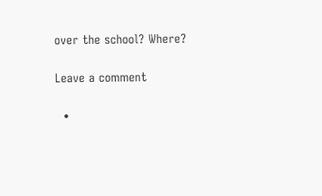over the school? Where?

Leave a comment

  •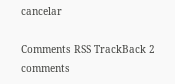cancelar

Comments RSS TrackBack 2 comments